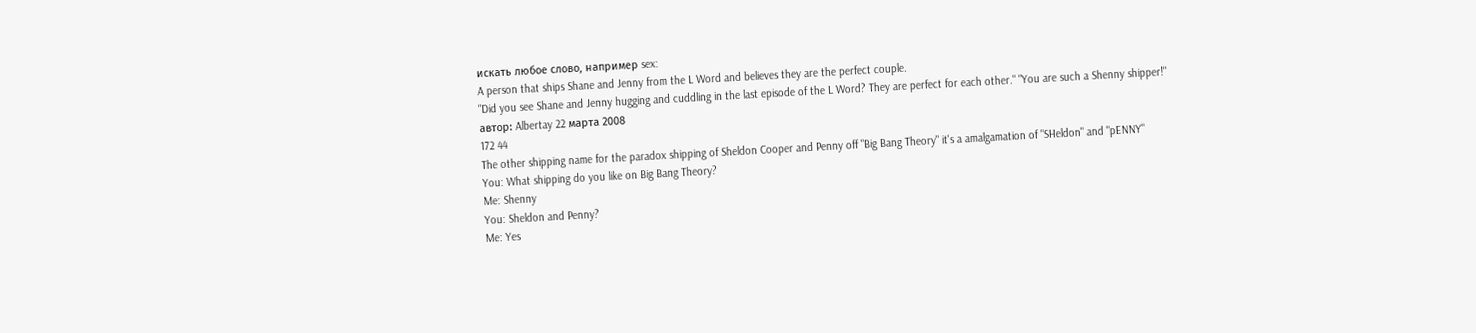искать любое слово, например sex:
A person that ships Shane and Jenny from the L Word and believes they are the perfect couple.
"Did you see Shane and Jenny hugging and cuddling in the last episode of the L Word? They are perfect for each other." "You are such a Shenny shipper!"
автор: Albertay 22 марта 2008
172 44
The other shipping name for the paradox shipping of Sheldon Cooper and Penny off "Big Bang Theory" it's a amalgamation of "SHeldon" and "pENNY"
You: What shipping do you like on Big Bang Theory?
Me: Shenny
You: Sheldon and Penny?
Me: Yes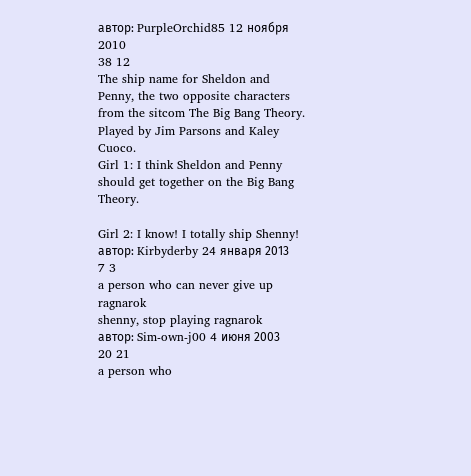автор: PurpleOrchid85 12 ноября 2010
38 12
The ship name for Sheldon and Penny, the two opposite characters from the sitcom The Big Bang Theory. Played by Jim Parsons and Kaley Cuoco.
Girl 1: I think Sheldon and Penny should get together on the Big Bang Theory.

Girl 2: I know! I totally ship Shenny!
автор: Kirbyderby 24 января 2013
7 3
a person who can never give up ragnarok
shenny, stop playing ragnarok
автор: Sim-own-j00 4 июня 2003
20 21
a person who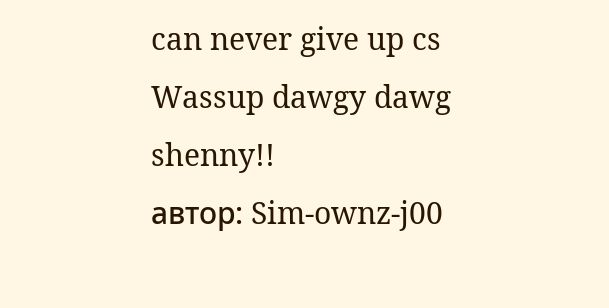can never give up cs
Wassup dawgy dawg shenny!!
автор: Sim-ownz-j00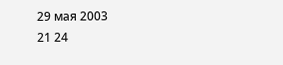29 мая 2003
21 24